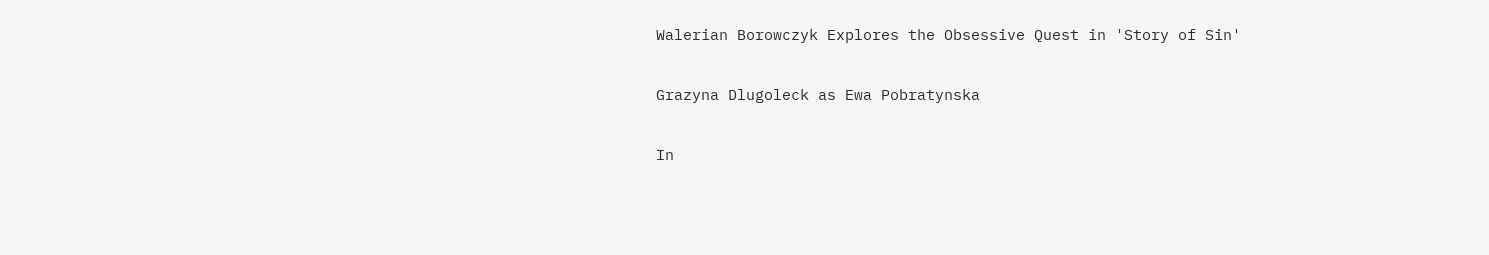Walerian Borowczyk Explores the Obsessive Quest in 'Story of Sin'

Grazyna Dlugoleck as Ewa Pobratynska

In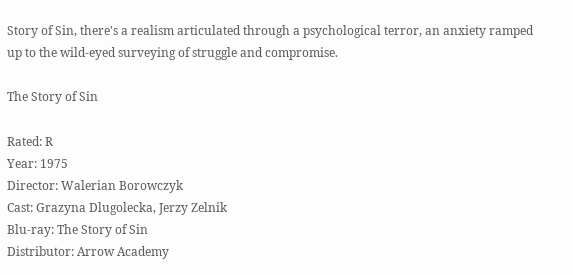Story of Sin, there's a realism articulated through a psychological terror, an anxiety ramped up to the wild-eyed surveying of struggle and compromise.

The Story of Sin

Rated: R
Year: 1975
Director: Walerian Borowczyk
Cast: Grazyna Dlugolecka, Jerzy Zelnik
Blu-ray: The Story of Sin
Distributor: Arrow Academy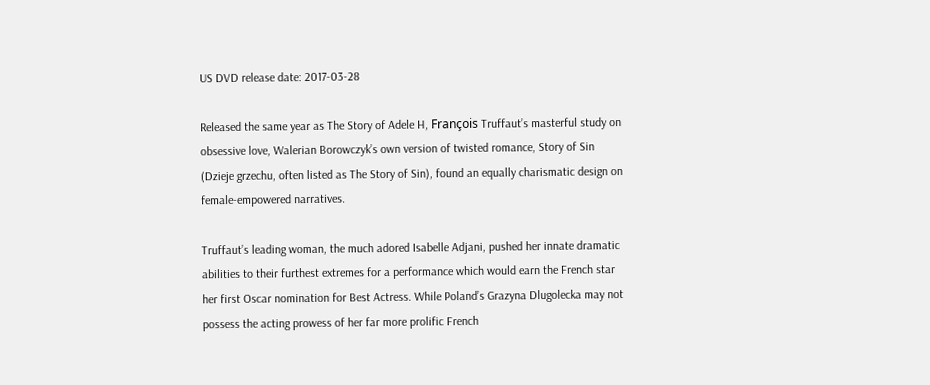US DVD release date: 2017-03-28

Released the same year as The Story of Adele H, François Truffaut’s masterful study on obsessive love, Walerian Borowczyk’s own version of twisted romance, Story of Sin (Dzieje grzechu, often listed as The Story of Sin), found an equally charismatic design on female-empowered narratives.

Truffaut’s leading woman, the much adored Isabelle Adjani, pushed her innate dramatic abilities to their furthest extremes for a performance which would earn the French star her first Oscar nomination for Best Actress. While Poland’s Grazyna Dlugolecka may not possess the acting prowess of her far more prolific French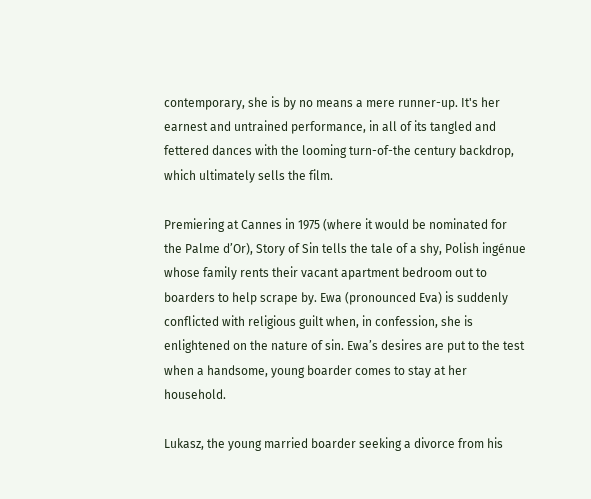contemporary, she is by no means a mere runner-up. It's her earnest and untrained performance, in all of its tangled and fettered dances with the looming turn-of-the century backdrop, which ultimately sells the film.

Premiering at Cannes in 1975 (where it would be nominated for the Palme d’Or), Story of Sin tells the tale of a shy, Polish ingénue whose family rents their vacant apartment bedroom out to boarders to help scrape by. Ewa (pronounced Eva) is suddenly conflicted with religious guilt when, in confession, she is enlightened on the nature of sin. Ewa’s desires are put to the test when a handsome, young boarder comes to stay at her household.

Lukasz, the young married boarder seeking a divorce from his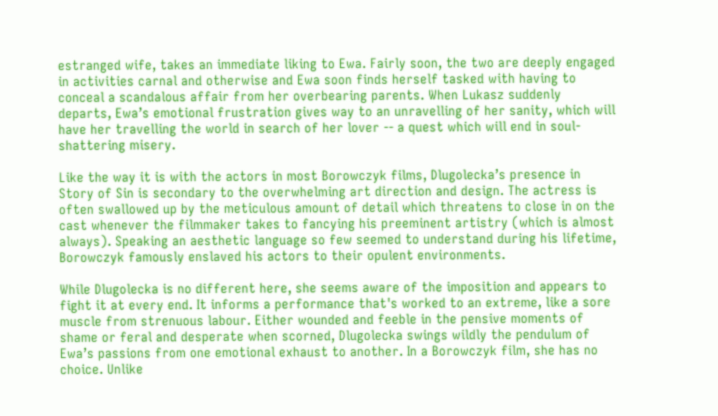estranged wife, takes an immediate liking to Ewa. Fairly soon, the two are deeply engaged in activities carnal and otherwise and Ewa soon finds herself tasked with having to conceal a scandalous affair from her overbearing parents. When Lukasz suddenly departs, Ewa’s emotional frustration gives way to an unravelling of her sanity, which will have her travelling the world in search of her lover -- a quest which will end in soul-shattering misery.

Like the way it is with the actors in most Borowczyk films, Dlugolecka’s presence in Story of Sin is secondary to the overwhelming art direction and design. The actress is often swallowed up by the meticulous amount of detail which threatens to close in on the cast whenever the filmmaker takes to fancying his preeminent artistry (which is almost always). Speaking an aesthetic language so few seemed to understand during his lifetime, Borowczyk famously enslaved his actors to their opulent environments.

While Dlugolecka is no different here, she seems aware of the imposition and appears to fight it at every end. It informs a performance that's worked to an extreme, like a sore muscle from strenuous labour. Either wounded and feeble in the pensive moments of shame or feral and desperate when scorned, Dlugolecka swings wildly the pendulum of Ewa’s passions from one emotional exhaust to another. In a Borowczyk film, she has no choice. Unlike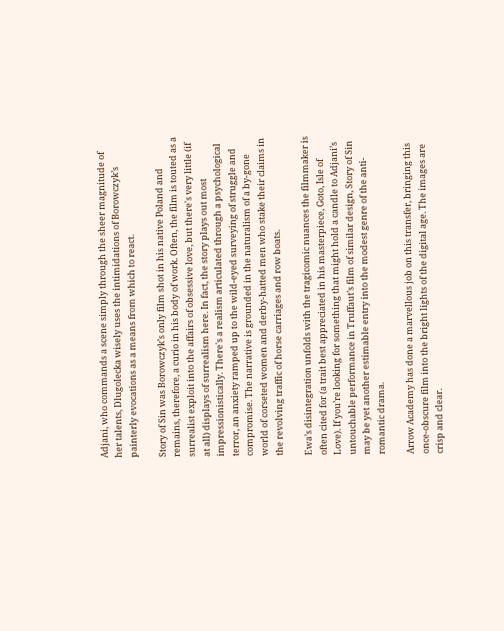Adjani, who commands a scene simply through the sheer magnitude of her talents, Dlugolecka wisely uses the intimidations of Borowczyk’s painterly evocations as a means from which to react.

Story of Sin was Borowczyk’s only film shot in his native Poland and remains, therefore, a curio in his body of work. Often, the film is touted as a surrealist exploit into the affairs of obsessive love, but there's very little (if at all) displays of surrealism here. In fact, the story plays out most impressionistically. There's a realism articulated through a psychological terror, an anxiety ramped up to the wild-eyed surveying of struggle and compromise. The narrative is grounded in the naturalism of a by-gone world of corseted women and derby-hatted men who stake their claims in the revolving traffic of horse carriages and row boats.

Ewa’s disintegration unfolds with the tragicomic nuances the filmmaker is often cited for (a trait best appreciated in his masterpiece, Goto, Isle of Love). If you’re looking for something that might hold a candle to Adjani’s untouchable performance in Truffaut’s film of similar design, Story of Sin may be yet another estimable entry into the modest genre of the anti-romantic drama.

Arrow Academy has done a marvellous job on this transfer, bringing this once-obscure film into the bright lights of the digital age. The images are crisp and clear.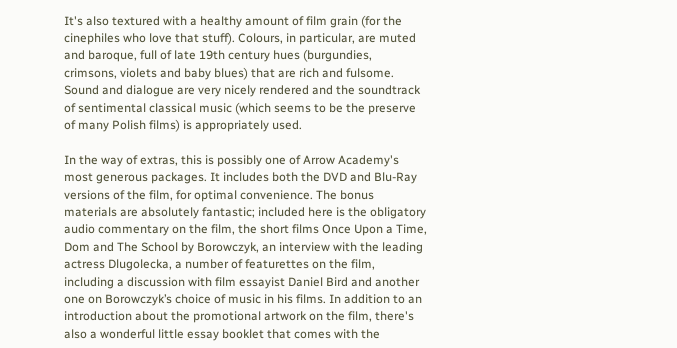It's also textured with a healthy amount of film grain (for the cinephiles who love that stuff). Colours, in particular, are muted and baroque, full of late 19th century hues (burgundies, crimsons, violets and baby blues) that are rich and fulsome. Sound and dialogue are very nicely rendered and the soundtrack of sentimental classical music (which seems to be the preserve of many Polish films) is appropriately used.

In the way of extras, this is possibly one of Arrow Academy's most generous packages. It includes both the DVD and Blu-Ray versions of the film, for optimal convenience. The bonus materials are absolutely fantastic; included here is the obligatory audio commentary on the film, the short films Once Upon a Time, Dom and The School by Borowczyk, an interview with the leading actress Dlugolecka, a number of featurettes on the film, including a discussion with film essayist Daniel Bird and another one on Borowczyk’s choice of music in his films. In addition to an introduction about the promotional artwork on the film, there's also a wonderful little essay booklet that comes with the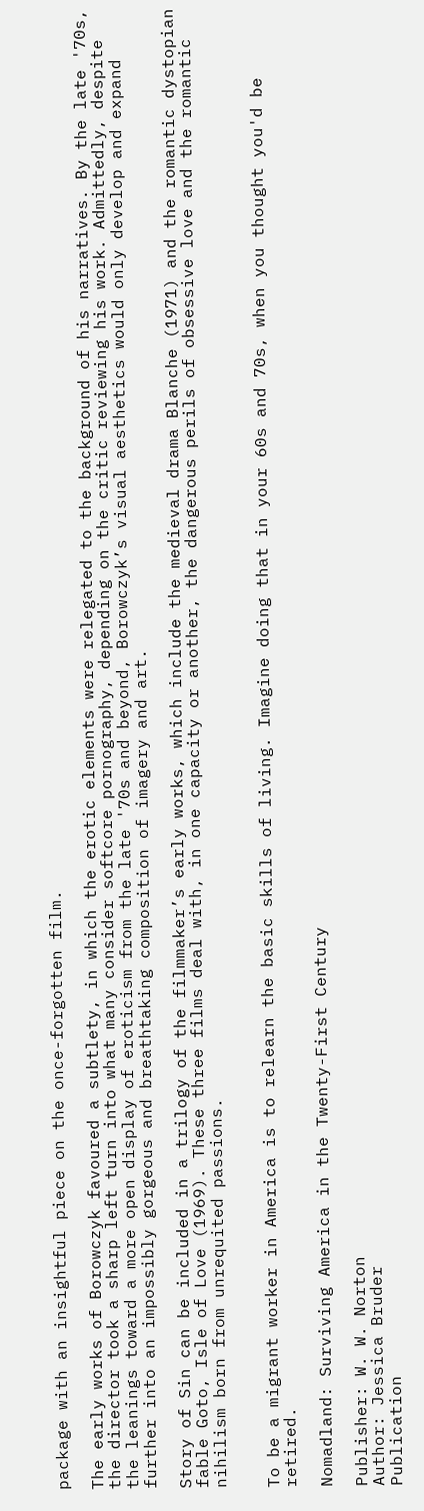package with an insightful piece on the once-forgotten film.

The early works of Borowczyk favoured a subtlety, in which the erotic elements were relegated to the background of his narratives. By the late '70s, the director took a sharp left turn into what many consider softcore pornography, depending on the critic reviewing his work. Admittedly, despite the leanings toward a more open display of eroticism from the late '70s and beyond, Borowczyk’s visual aesthetics would only develop and expand further into an impossibly gorgeous and breathtaking composition of imagery and art.

Story of Sin can be included in a trilogy of the filmmaker’s early works, which include the medieval drama Blanche (1971) and the romantic dystopian fable Goto, Isle of Love (1969). These three films deal with, in one capacity or another, the dangerous perils of obsessive love and the romantic nihilism born from unrequited passions.


To be a migrant worker in America is to relearn the basic skills of living. Imagine doing that in your 60s and 70s, when you thought you'd be retired.

Nomadland: Surviving America in the Twenty-First Century

Publisher: W. W. Norton
Author: Jessica Bruder
Publication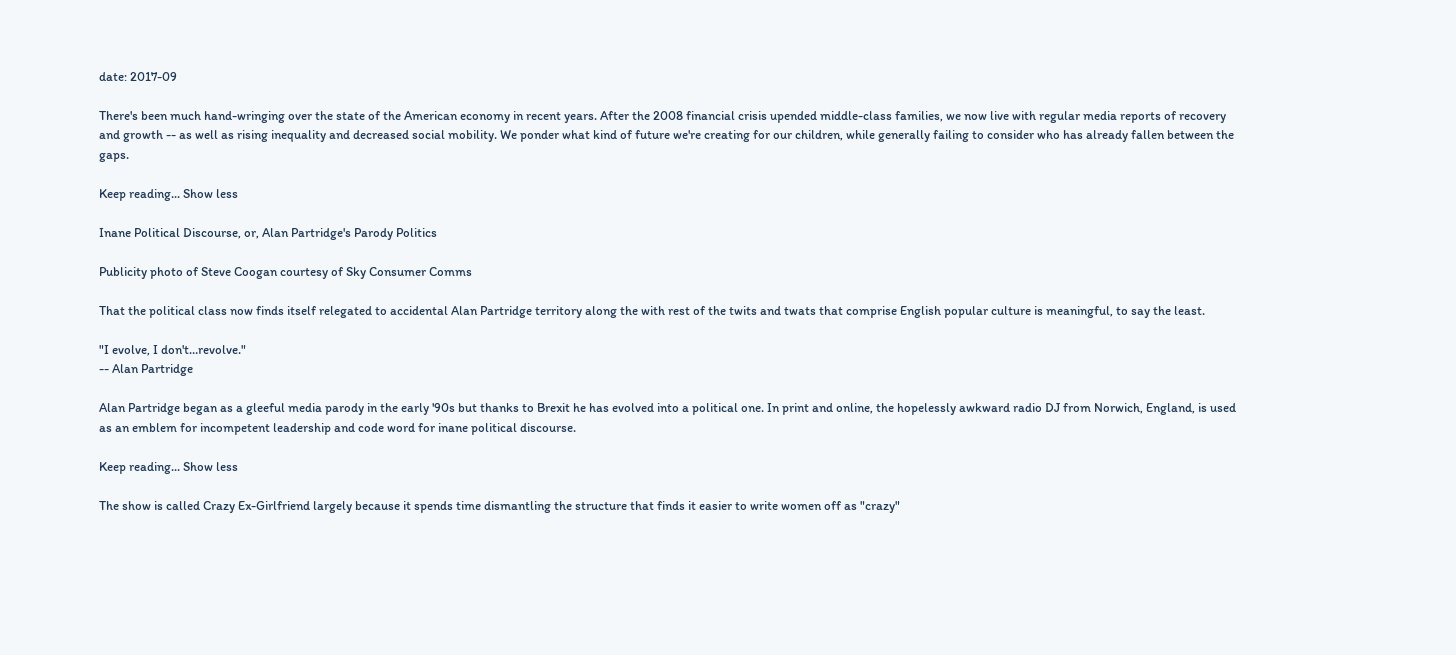date: 2017-09

There's been much hand-wringing over the state of the American economy in recent years. After the 2008 financial crisis upended middle-class families, we now live with regular media reports of recovery and growth -- as well as rising inequality and decreased social mobility. We ponder what kind of future we're creating for our children, while generally failing to consider who has already fallen between the gaps.

Keep reading... Show less

Inane Political Discourse, or, Alan Partridge's Parody Politics

Publicity photo of Steve Coogan courtesy of Sky Consumer Comms

That the political class now finds itself relegated to accidental Alan Partridge territory along the with rest of the twits and twats that comprise English popular culture is meaningful, to say the least.

"I evolve, I don't…revolve."
-- Alan Partridge

Alan Partridge began as a gleeful media parody in the early '90s but thanks to Brexit he has evolved into a political one. In print and online, the hopelessly awkward radio DJ from Norwich, England, is used as an emblem for incompetent leadership and code word for inane political discourse.

Keep reading... Show less

The show is called Crazy Ex-Girlfriend largely because it spends time dismantling the structure that finds it easier to write women off as "crazy"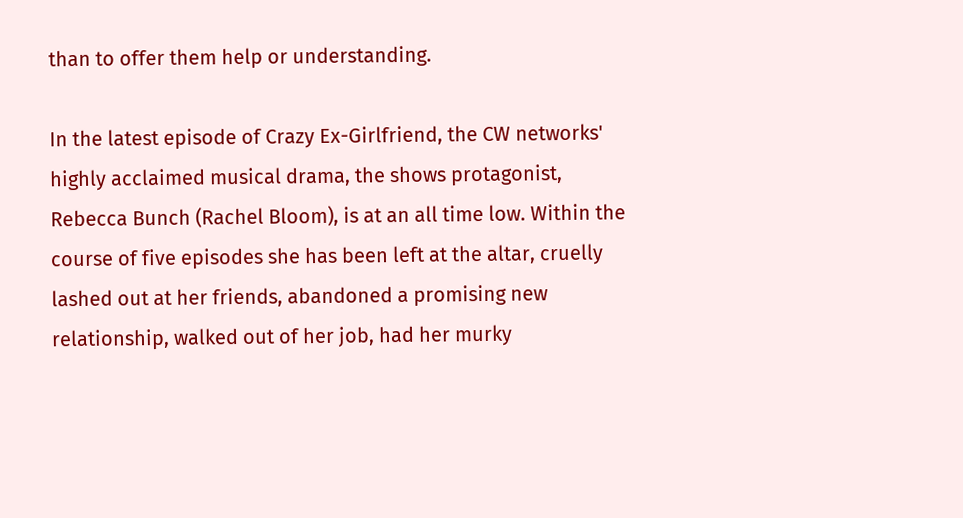than to offer them help or understanding.

In the latest episode of Crazy Ex-Girlfriend, the CW networks' highly acclaimed musical drama, the shows protagonist, Rebecca Bunch (Rachel Bloom), is at an all time low. Within the course of five episodes she has been left at the altar, cruelly lashed out at her friends, abandoned a promising new relationship, walked out of her job, had her murky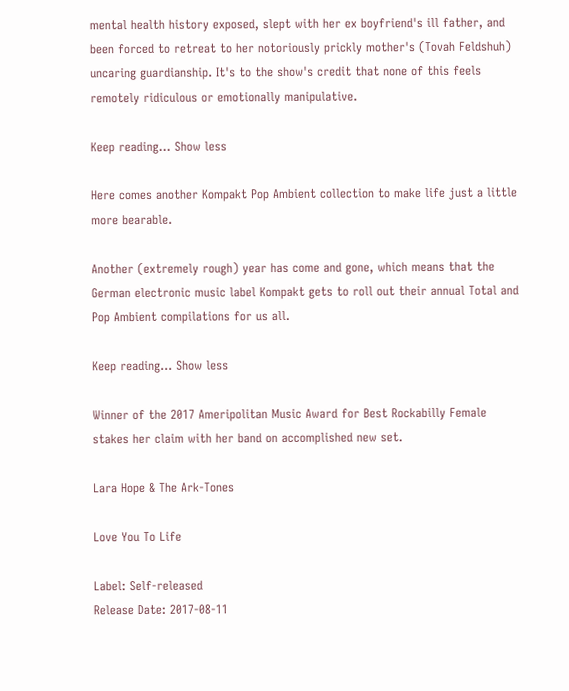mental health history exposed, slept with her ex boyfriend's ill father, and been forced to retreat to her notoriously prickly mother's (Tovah Feldshuh) uncaring guardianship. It's to the show's credit that none of this feels remotely ridiculous or emotionally manipulative.

Keep reading... Show less

Here comes another Kompakt Pop Ambient collection to make life just a little more bearable.

Another (extremely rough) year has come and gone, which means that the German electronic music label Kompakt gets to roll out their annual Total and Pop Ambient compilations for us all.

Keep reading... Show less

Winner of the 2017 Ameripolitan Music Award for Best Rockabilly Female stakes her claim with her band on accomplished new set.

Lara Hope & The Ark-Tones

Love You To Life

Label: Self-released
Release Date: 2017-08-11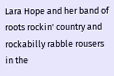Lara Hope and her band of roots rockin' country and rockabilly rabble rousers in the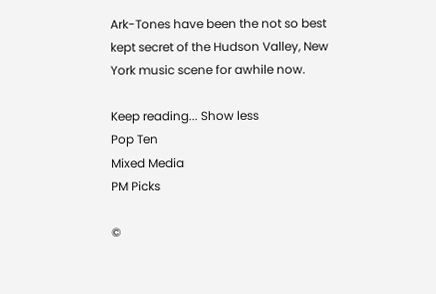Ark-Tones have been the not so best kept secret of the Hudson Valley, New York music scene for awhile now.

Keep reading... Show less
Pop Ten
Mixed Media
PM Picks

©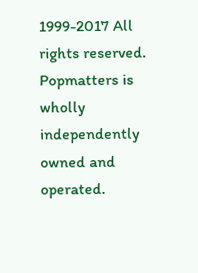1999-2017 All rights reserved.
Popmatters is wholly independently owned and operated.